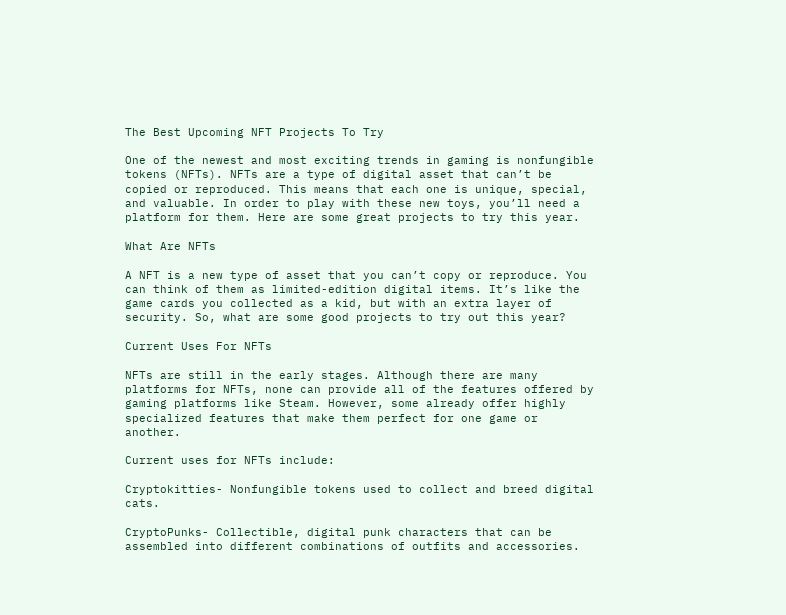The Best Upcoming NFT Projects To Try

One of the newest and most exciting trends in gaming is nonfungible tokens (NFTs). NFTs are a type of digital asset that can’t be copied or reproduced. This means that each one is unique, special, and valuable. In order to play with these new toys, you’ll need a platform for them. Here are some great projects to try this year.

What Are NFTs

A NFT is a new type of asset that you can’t copy or reproduce. You can think of them as limited-edition digital items. It’s like the game cards you collected as a kid, but with an extra layer of security. So, what are some good projects to try out this year?

Current Uses For NFTs

NFTs are still in the early stages. Although there are many platforms for NFTs, none can provide all of the features offered by gaming platforms like Steam. However, some already offer highly specialized features that make them perfect for one game or another.

Current uses for NFTs include:

Cryptokitties- Nonfungible tokens used to collect and breed digital cats.

CryptoPunks- Collectible, digital punk characters that can be assembled into different combinations of outfits and accessories.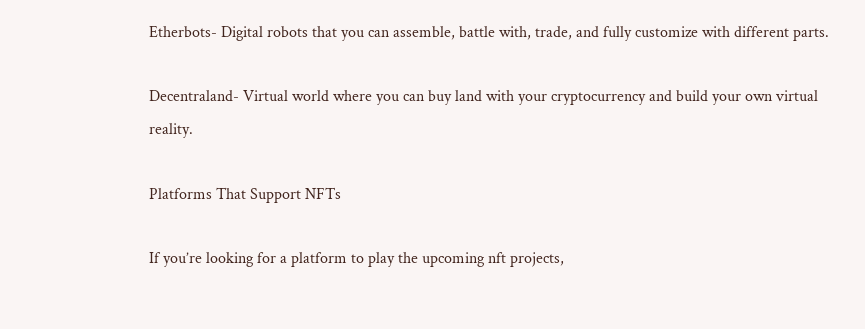Etherbots- Digital robots that you can assemble, battle with, trade, and fully customize with different parts.

Decentraland- Virtual world where you can buy land with your cryptocurrency and build your own virtual reality.

Platforms That Support NFTs

If you’re looking for a platform to play the upcoming nft projects,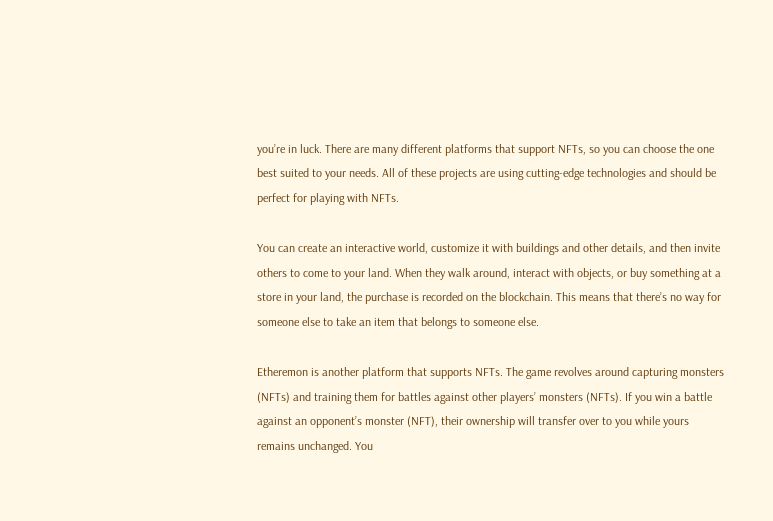you’re in luck. There are many different platforms that support NFTs, so you can choose the one best suited to your needs. All of these projects are using cutting-edge technologies and should be perfect for playing with NFTs.

You can create an interactive world, customize it with buildings and other details, and then invite others to come to your land. When they walk around, interact with objects, or buy something at a store in your land, the purchase is recorded on the blockchain. This means that there’s no way for someone else to take an item that belongs to someone else.

Etheremon is another platform that supports NFTs. The game revolves around capturing monsters (NFTs) and training them for battles against other players’ monsters (NFTs). If you win a battle against an opponent’s monster (NFT), their ownership will transfer over to you while yours remains unchanged. You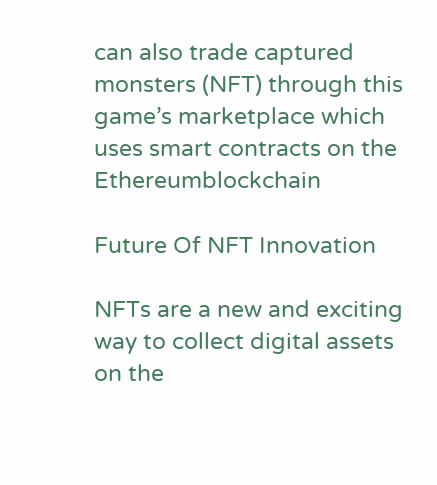can also trade captured monsters (NFT) through this game’s marketplace which uses smart contracts on the Ethereumblockchain

Future Of NFT Innovation

NFTs are a new and exciting way to collect digital assets on the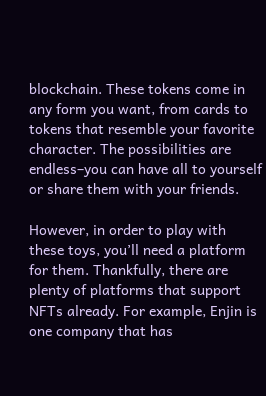blockchain. These tokens come in any form you want, from cards to tokens that resemble your favorite character. The possibilities are endless–you can have all to yourself or share them with your friends.

However, in order to play with these toys, you’ll need a platform for them. Thankfully, there are plenty of platforms that support NFTs already. For example, Enjin is one company that has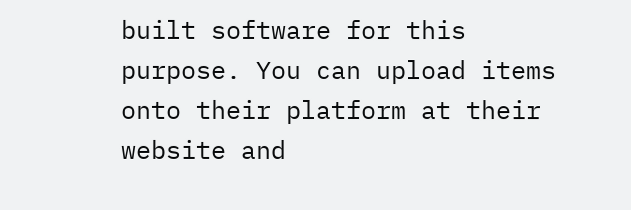built software for this purpose. You can upload items onto their platform at their website and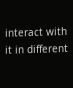interact with it in different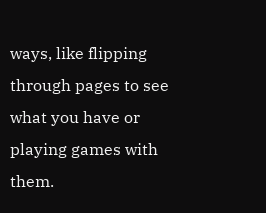ways, like flipping through pages to see what you have or playing games with them.